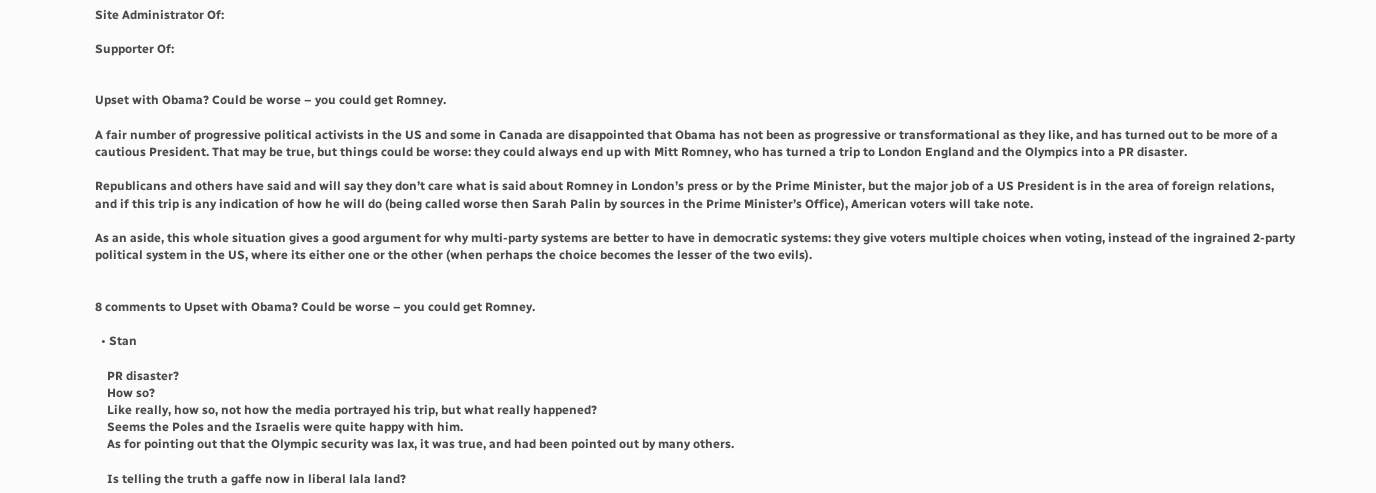Site Administrator Of:

Supporter Of:


Upset with Obama? Could be worse – you could get Romney.

A fair number of progressive political activists in the US and some in Canada are disappointed that Obama has not been as progressive or transformational as they like, and has turned out to be more of a cautious President. That may be true, but things could be worse: they could always end up with Mitt Romney, who has turned a trip to London England and the Olympics into a PR disaster.

Republicans and others have said and will say they don’t care what is said about Romney in London’s press or by the Prime Minister, but the major job of a US President is in the area of foreign relations, and if this trip is any indication of how he will do (being called worse then Sarah Palin by sources in the Prime Minister’s Office), American voters will take note.

As an aside, this whole situation gives a good argument for why multi-party systems are better to have in democratic systems: they give voters multiple choices when voting, instead of the ingrained 2-party political system in the US, where its either one or the other (when perhaps the choice becomes the lesser of the two evils).


8 comments to Upset with Obama? Could be worse – you could get Romney.

  • Stan

    PR disaster?
    How so?
    Like really, how so, not how the media portrayed his trip, but what really happened?
    Seems the Poles and the Israelis were quite happy with him.
    As for pointing out that the Olympic security was lax, it was true, and had been pointed out by many others.

    Is telling the truth a gaffe now in liberal lala land?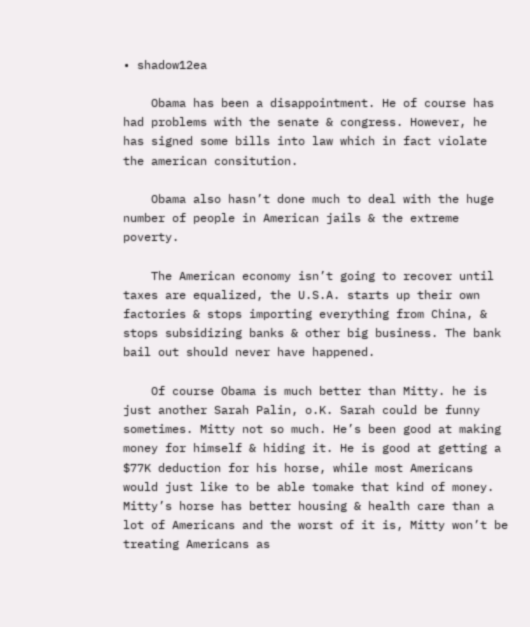• shadow12ea

    Obama has been a disappointment. He of course has had problems with the senate & congress. However, he has signed some bills into law which in fact violate the american consitution.

    Obama also hasn’t done much to deal with the huge number of people in American jails & the extreme poverty.

    The American economy isn’t going to recover until taxes are equalized, the U.S.A. starts up their own factories & stops importing everything from China, & stops subsidizing banks & other big business. The bank bail out should never have happened.

    Of course Obama is much better than Mitty. he is just another Sarah Palin, o.K. Sarah could be funny sometimes. Mitty not so much. He’s been good at making money for himself & hiding it. He is good at getting a $77K deduction for his horse, while most Americans would just like to be able tomake that kind of money. Mitty’s horse has better housing & health care than a lot of Americans and the worst of it is, Mitty won’t be treating Americans as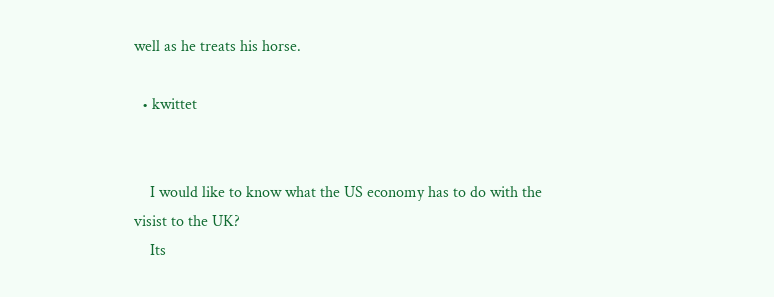well as he treats his horse.

  • kwittet


    I would like to know what the US economy has to do with the visist to the UK?
    Its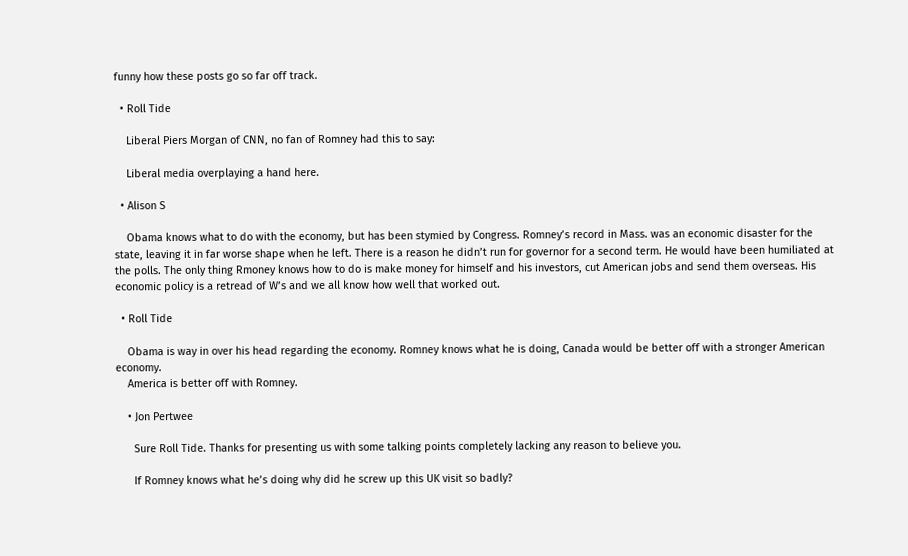funny how these posts go so far off track.

  • Roll Tide

    Liberal Piers Morgan of CNN, no fan of Romney had this to say:

    Liberal media overplaying a hand here.

  • Alison S

    Obama knows what to do with the economy, but has been stymied by Congress. Romney’s record in Mass. was an economic disaster for the state, leaving it in far worse shape when he left. There is a reason he didn’t run for governor for a second term. He would have been humiliated at the polls. The only thing Rmoney knows how to do is make money for himself and his investors, cut American jobs and send them overseas. His economic policy is a retread of W’s and we all know how well that worked out.

  • Roll Tide

    Obama is way in over his head regarding the economy. Romney knows what he is doing, Canada would be better off with a stronger American economy.
    America is better off with Romney.

    • Jon Pertwee

      Sure Roll Tide. Thanks for presenting us with some talking points completely lacking any reason to believe you.

      If Romney knows what he’s doing why did he screw up this UK visit so badly?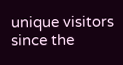unique visitors since the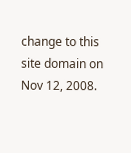change to this site domain on Nov 12, 2008.